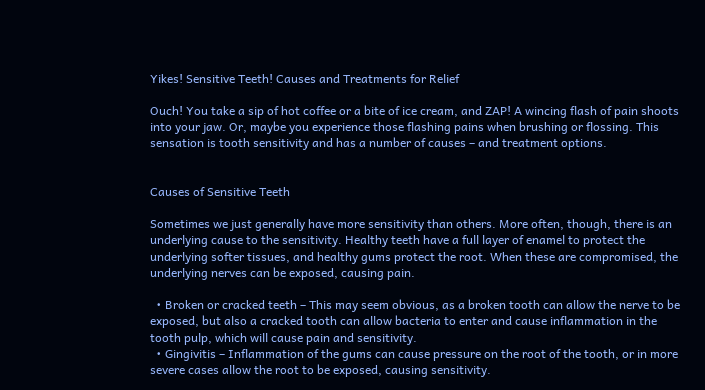Yikes! Sensitive Teeth! Causes and Treatments for Relief

Ouch! You take a sip of hot coffee or a bite of ice cream, and ZAP! A wincing flash of pain shoots into your jaw. Or, maybe you experience those flashing pains when brushing or flossing. This sensation is tooth sensitivity and has a number of causes – and treatment options.


Causes of Sensitive Teeth

Sometimes we just generally have more sensitivity than others. More often, though, there is an underlying cause to the sensitivity. Healthy teeth have a full layer of enamel to protect the underlying softer tissues, and healthy gums protect the root. When these are compromised, the underlying nerves can be exposed, causing pain.

  • Broken or cracked teeth – This may seem obvious, as a broken tooth can allow the nerve to be exposed, but also a cracked tooth can allow bacteria to enter and cause inflammation in the tooth pulp, which will cause pain and sensitivity.
  • Gingivitis – Inflammation of the gums can cause pressure on the root of the tooth, or in more severe cases allow the root to be exposed, causing sensitivity.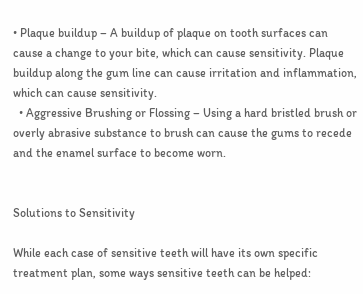• Plaque buildup – A buildup of plaque on tooth surfaces can cause a change to your bite, which can cause sensitivity. Plaque buildup along the gum line can cause irritation and inflammation, which can cause sensitivity.
  • Aggressive Brushing or Flossing – Using a hard bristled brush or overly abrasive substance to brush can cause the gums to recede and the enamel surface to become worn.


Solutions to Sensitivity

While each case of sensitive teeth will have its own specific treatment plan, some ways sensitive teeth can be helped: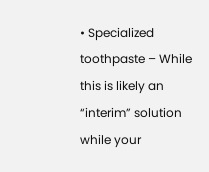• Specialized toothpaste – While this is likely an “interim” solution while your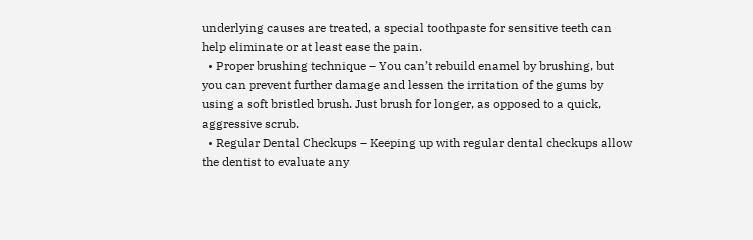underlying causes are treated, a special toothpaste for sensitive teeth can help eliminate or at least ease the pain.
  • Proper brushing technique – You can’t rebuild enamel by brushing, but you can prevent further damage and lessen the irritation of the gums by using a soft bristled brush. Just brush for longer, as opposed to a quick, aggressive scrub.
  • Regular Dental Checkups – Keeping up with regular dental checkups allow the dentist to evaluate any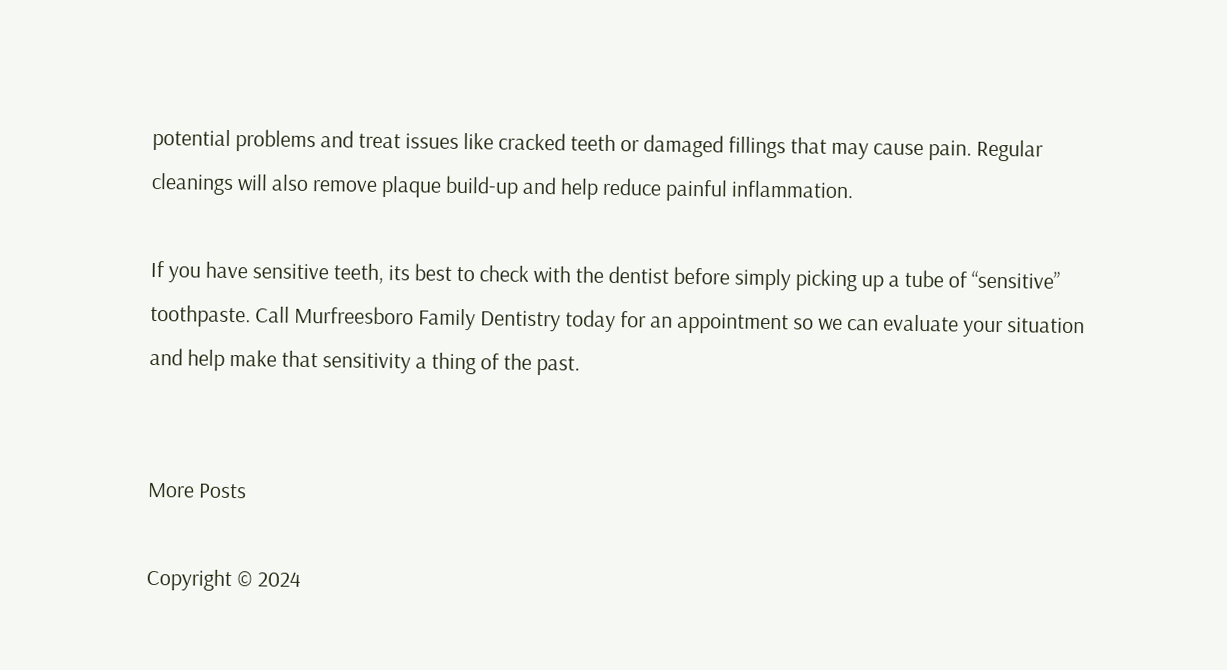potential problems and treat issues like cracked teeth or damaged fillings that may cause pain. Regular cleanings will also remove plaque build-up and help reduce painful inflammation.

If you have sensitive teeth, its best to check with the dentist before simply picking up a tube of “sensitive” toothpaste. Call Murfreesboro Family Dentistry today for an appointment so we can evaluate your situation and help make that sensitivity a thing of the past.


More Posts

Copyright © 2024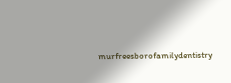murfreesborofamilydentistry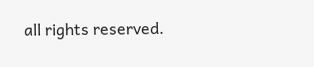all rights reserved.